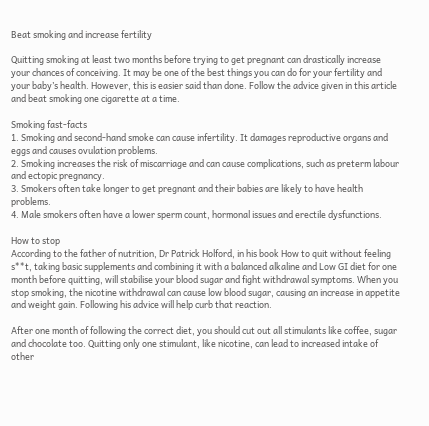Beat smoking and increase fertility

Quitting smoking at least two months before trying to get pregnant can drastically increase your chances of conceiving. It may be one of the best things you can do for your fertility and your baby’s health. However, this is easier said than done. Follow the advice given in this article and beat smoking one cigarette at a time.

Smoking fast-facts
1. Smoking and second-hand smoke can cause infertility. It damages reproductive organs and eggs and causes ovulation problems.
2. Smoking increases the risk of miscarriage and can cause complications, such as preterm labour and ectopic pregnancy.
3. Smokers often take longer to get pregnant and their babies are likely to have health problems.
4. Male smokers often have a lower sperm count, hormonal issues and erectile dysfunctions.

How to stop
According to the father of nutrition, Dr Patrick Holford, in his book How to quit without feeling s**t, taking basic supplements and combining it with a balanced alkaline and Low GI diet for one month before quitting, will stabilise your blood sugar and fight withdrawal symptoms. When you stop smoking, the nicotine withdrawal can cause low blood sugar, causing an increase in appetite and weight gain. Following his advice will help curb that reaction.

After one month of following the correct diet, you should cut out all stimulants like coffee, sugar and chocolate too. Quitting only one stimulant, like nicotine, can lead to increased intake of other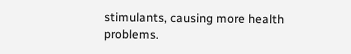stimulants, causing more health problems.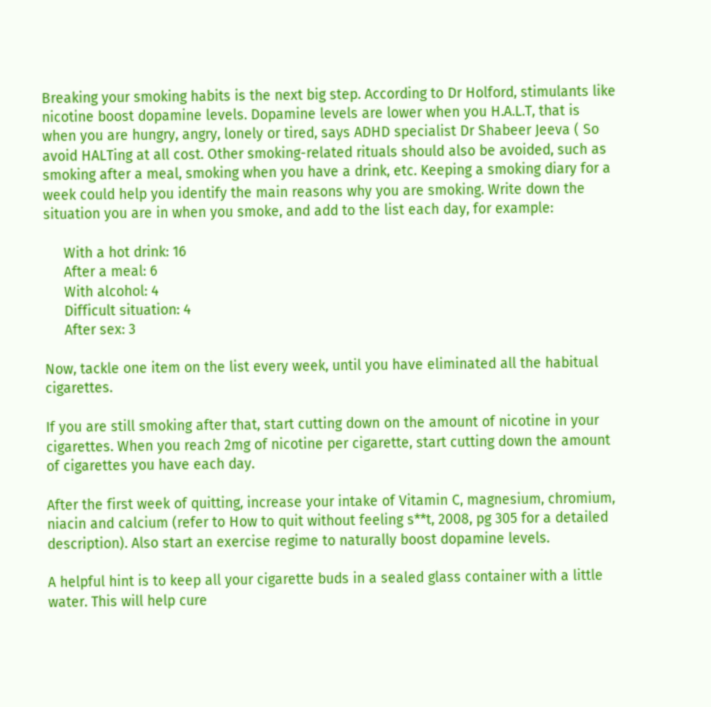Breaking your smoking habits is the next big step. According to Dr Holford, stimulants like nicotine boost dopamine levels. Dopamine levels are lower when you H.A.L.T, that is when you are hungry, angry, lonely or tired, says ADHD specialist Dr Shabeer Jeeva ( So avoid HALTing at all cost. Other smoking-related rituals should also be avoided, such as smoking after a meal, smoking when you have a drink, etc. Keeping a smoking diary for a week could help you identify the main reasons why you are smoking. Write down the situation you are in when you smoke, and add to the list each day, for example:

     With a hot drink: 16
     After a meal: 6
     With alcohol: 4
     Difficult situation: 4
     After sex: 3

Now, tackle one item on the list every week, until you have eliminated all the habitual cigarettes.

If you are still smoking after that, start cutting down on the amount of nicotine in your cigarettes. When you reach 2mg of nicotine per cigarette, start cutting down the amount of cigarettes you have each day.

After the first week of quitting, increase your intake of Vitamin C, magnesium, chromium, niacin and calcium (refer to How to quit without feeling s**t, 2008, pg 305 for a detailed description). Also start an exercise regime to naturally boost dopamine levels.

A helpful hint is to keep all your cigarette buds in a sealed glass container with a little water. This will help cure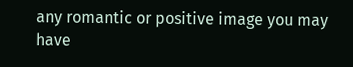any romantic or positive image you may have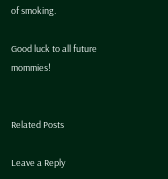of smoking.

Good luck to all future mommies!


Related Posts

Leave a Reply